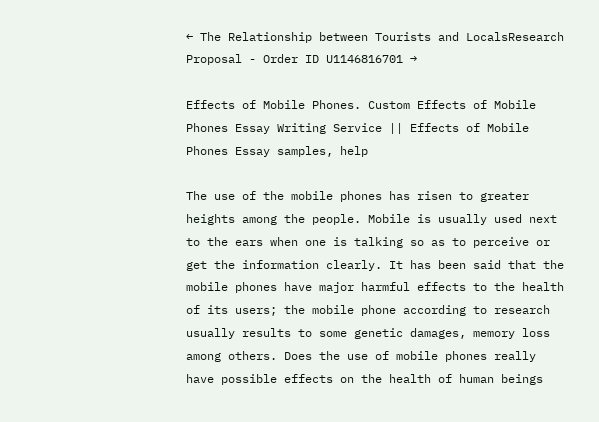← The Relationship between Tourists and LocalsResearch Proposal - Order ID U1146816701 →

Effects of Mobile Phones. Custom Effects of Mobile Phones Essay Writing Service || Effects of Mobile Phones Essay samples, help

The use of the mobile phones has risen to greater heights among the people. Mobile is usually used next to the ears when one is talking so as to perceive or get the information clearly. It has been said that the mobile phones have major harmful effects to the health of its users; the mobile phone according to research usually results to some genetic damages, memory loss among others. Does the use of mobile phones really have possible effects on the health of human beings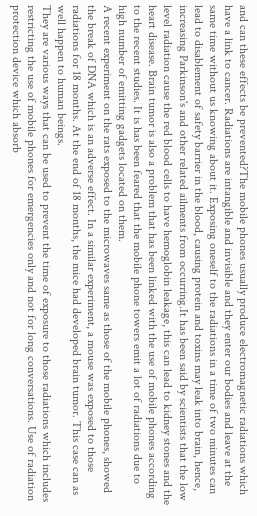and can these effects be prevented?The mobile phones usually produce electromagnetic radiations which have a link to cancer. Radiations are intangible and invisible and they enter our bodies and leave at the same time without us knowing about it. Exposing oneself to the radiations in a time of two minutes can lead to disablement of safety barrier in the blood, causing protein and toxins may leak into brain, hence, increasing Parkinson's and other related ailments from occurring.It has been said by scientists that the low level radiation cause the red blood cells to have hemoglobin leakage, this can lead to kidney stones and the heart disease. Brain tumor is also a problem that has been linked with the use of mobile phones according to the recent studies. It is has been feared that the mobile phone towers emit a lot of radiations due to high number of emitting gadgets located on them.
A recent experiment on the rats exposed to the microwaves same as those of the mobile phones, showed the break of DNA which is an adverse effect. In a similar experiment, a mouse was exposed to those radiations for 18 months. At the end of 18 months, the mice had developed brain tumor. This case can as well happen to human beings.
They are various ways that can be used to prevent the time of exposure to those radiations which includes restricting the use of mobile phones for emergencies only and not for long conversations. Use of radiation protection device which absorb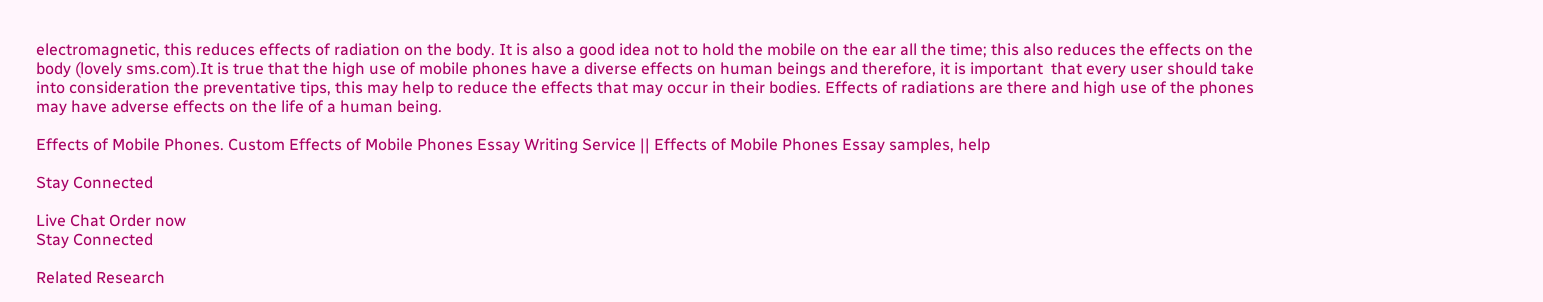electromagnetic, this reduces effects of radiation on the body. It is also a good idea not to hold the mobile on the ear all the time; this also reduces the effects on the body (lovely sms.com).It is true that the high use of mobile phones have a diverse effects on human beings and therefore, it is important  that every user should take into consideration the preventative tips, this may help to reduce the effects that may occur in their bodies. Effects of radiations are there and high use of the phones may have adverse effects on the life of a human being.

Effects of Mobile Phones. Custom Effects of Mobile Phones Essay Writing Service || Effects of Mobile Phones Essay samples, help

Stay Connected

Live Chat Order now
Stay Connected

Related Research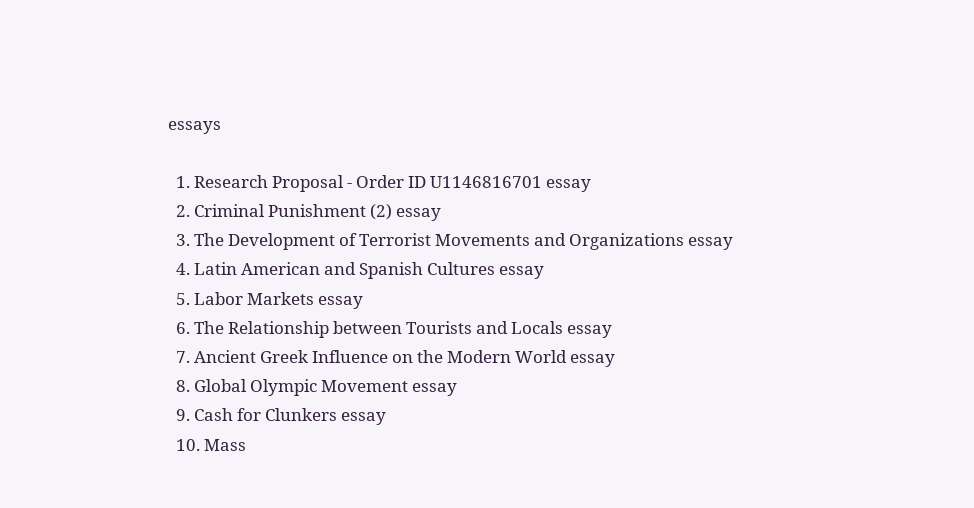essays

  1. Research Proposal - Order ID U1146816701 essay
  2. Criminal Punishment (2) essay
  3. The Development of Terrorist Movements and Organizations essay
  4. Latin American and Spanish Cultures essay
  5. Labor Markets essay
  6. The Relationship between Tourists and Locals essay
  7. Ancient Greek Influence on the Modern World essay
  8. Global Olympic Movement essay
  9. Cash for Clunkers essay
  10. Mass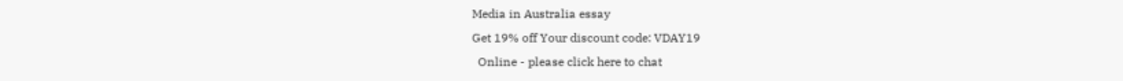Media in Australia essay
Get 19% off Your discount code: VDAY19
  Online - please click here to chat